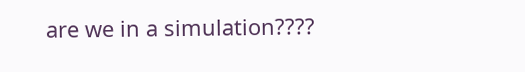are we in a simulation????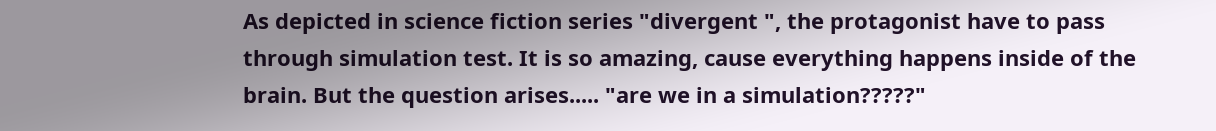As depicted in science fiction series "divergent ", the protagonist have to pass through simulation test. It is so amazing, cause everything happens inside of the brain. But the question arises..... "are we in a simulation?????"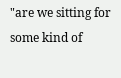"are we sitting for some kind of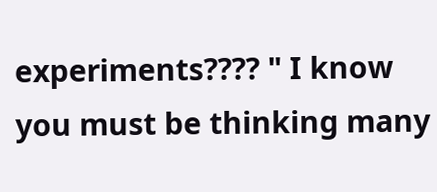experiments???? " I know you must be thinking many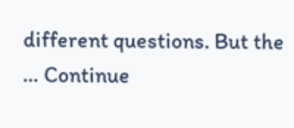different questions. But the … Continue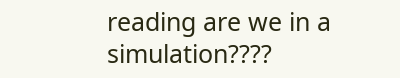reading are we in a simulation????